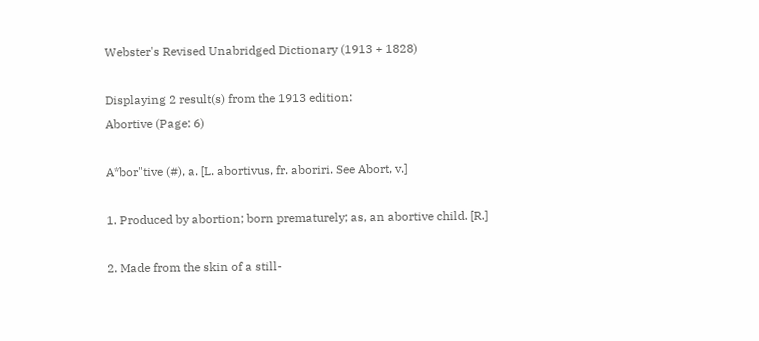Webster's Revised Unabridged Dictionary (1913 + 1828)

Displaying 2 result(s) from the 1913 edition:
Abortive (Page: 6)

A*bor"tive (#), a. [L. abortivus, fr. aboriri. See Abort, v.]

1. Produced by abortion; born prematurely; as, an abortive child. [R.]

2. Made from the skin of a still-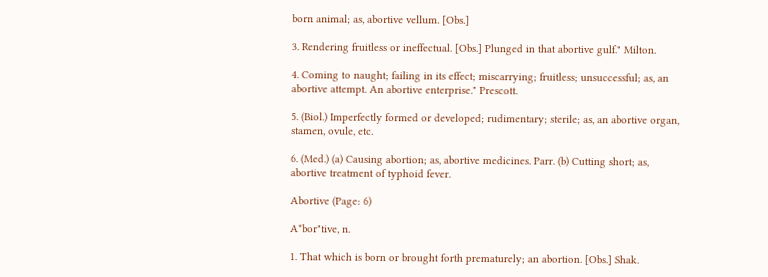born animal; as, abortive vellum. [Obs.]

3. Rendering fruitless or ineffectual. [Obs.] Plunged in that abortive gulf." Milton.

4. Coming to naught; failing in its effect; miscarrying; fruitless; unsuccessful; as, an abortive attempt. An abortive enterprise." Prescott.

5. (Biol.) Imperfectly formed or developed; rudimentary; sterile; as, an abortive organ, stamen, ovule, etc.

6. (Med.) (a) Causing abortion; as, abortive medicines. Parr. (b) Cutting short; as, abortive treatment of typhoid fever.

Abortive (Page: 6)

A*bor"tive, n.

1. That which is born or brought forth prematurely; an abortion. [Obs.] Shak.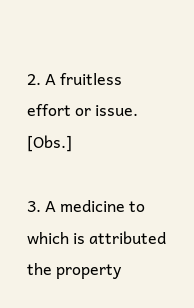2. A fruitless effort or issue. [Obs.]

3. A medicine to which is attributed the property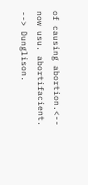of causing abortion.<-- now usu. abortifacient. --> Dunglison.